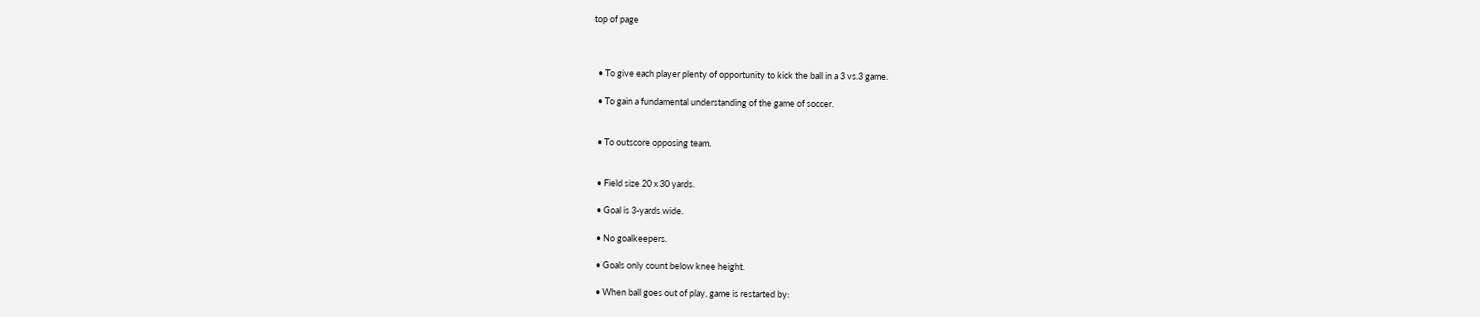top of page



  • To give each player plenty of opportunity to kick the ball in a 3 vs.3 game.

  • To gain a fundamental understanding of the game of soccer.


  • To outscore opposing team.


  • Field size 20 x 30 yards.

  • Goal is 3-yards wide.

  • No goalkeepers.

  • Goals only count below knee height.

  • When ball goes out of play, game is restarted by: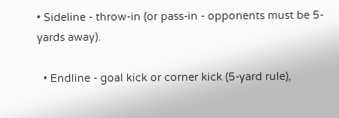• Sideline - throw-in (or pass-in - opponents must be 5-yards away).

  • Endline - goal kick or corner kick (5-yard rule),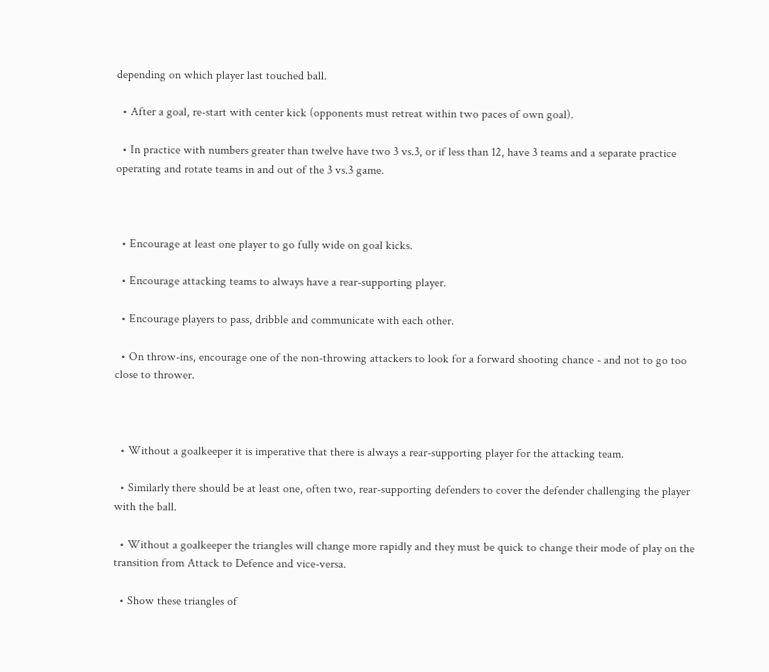depending on which player last touched ball.

  • After a goal, re-start with center kick (opponents must retreat within two paces of own goal).

  • In practice with numbers greater than twelve have two 3 vs.3, or if less than 12, have 3 teams and a separate practice operating and rotate teams in and out of the 3 vs.3 game.



  • Encourage at least one player to go fully wide on goal kicks.

  • Encourage attacking teams to always have a rear-supporting player.

  • Encourage players to pass, dribble and communicate with each other.

  • On throw-ins, encourage one of the non-throwing attackers to look for a forward shooting chance - and not to go too close to thrower.



  • Without a goalkeeper it is imperative that there is always a rear-supporting player for the attacking team.

  • Similarly there should be at least one, often two, rear-supporting defenders to cover the defender challenging the player with the ball.

  • Without a goalkeeper the triangles will change more rapidly and they must be quick to change their mode of play on the transition from Attack to Defence and vice-versa.

  • Show these triangles of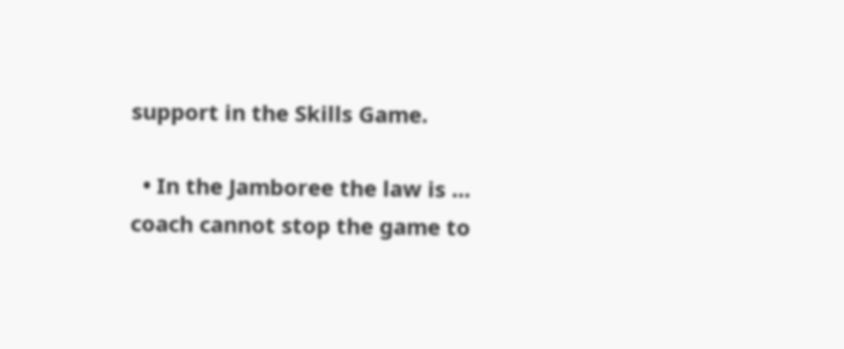support in the Skills Game.

  • In the Jamboree the law is … coach cannot stop the game to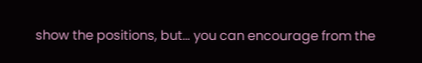show the positions, but… you can encourage from the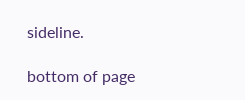sideline.

bottom of page